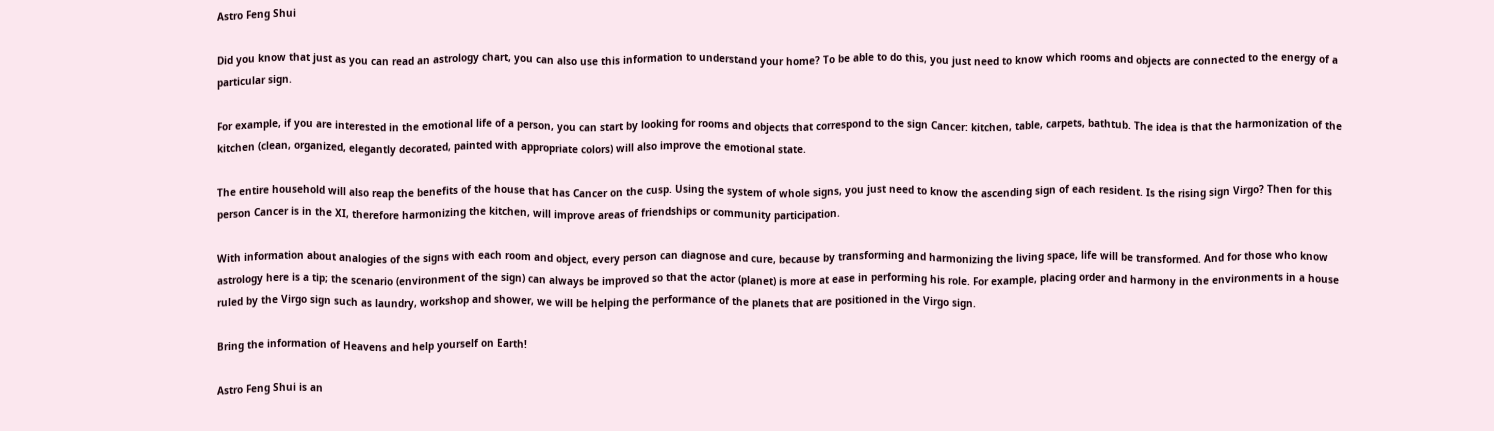Astro Feng Shui

Did you know that just as you can read an astrology chart, you can also use this information to understand your home? To be able to do this, you just need to know which rooms and objects are connected to the energy of a particular sign.

For example, if you are interested in the emotional life of a person, you can start by looking for rooms and objects that correspond to the sign Cancer: kitchen, table, carpets, bathtub. The idea is that the harmonization of the kitchen (clean, organized, elegantly decorated, painted with appropriate colors) will also improve the emotional state.

The entire household will also reap the benefits of the house that has Cancer on the cusp. Using the system of whole signs, you just need to know the ascending sign of each resident. Is the rising sign Virgo? Then for this person Cancer is in the XI, therefore harmonizing the kitchen, will improve areas of friendships or community participation.

With information about analogies of the signs with each room and object, every person can diagnose and cure, because by transforming and harmonizing the living space, life will be transformed. And for those who know astrology here is a tip; the scenario (environment of the sign) can always be improved so that the actor (planet) is more at ease in performing his role. For example, placing order and harmony in the environments in a house ruled by the Virgo sign such as laundry, workshop and shower, we will be helping the performance of the planets that are positioned in the Virgo sign.

Bring the information of Heavens and help yourself on Earth!

Astro Feng Shui is an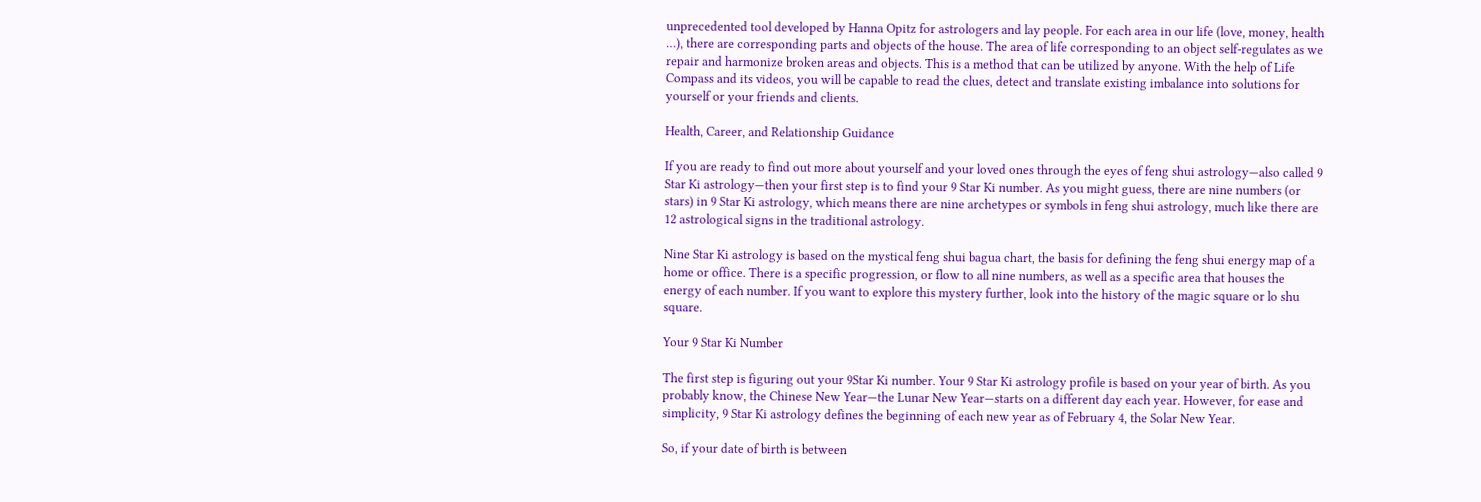unprecedented tool developed by Hanna Opitz for astrologers and lay people. For each area in our life (love, money, health …), there are corresponding parts and objects of the house. The area of life corresponding to an object self-regulates as we repair and harmonize broken areas and objects. This is a method that can be utilized by anyone. With the help of Life Compass and its videos, you will be capable to read the clues, detect and translate existing imbalance into solutions for yourself or your friends and clients.

Health, Career, and Relationship Guidance

If you are ready to find out more about yourself and your loved ones through the eyes of feng shui astrology—also called 9 Star Ki astrology—then your first step is to find your 9 Star Ki number. As you might guess, there are nine numbers (or stars) in 9 Star Ki astrology, which means there are nine archetypes or symbols in feng shui astrology, much like there are 12 astrological signs in the traditional astrology.

Nine Star Ki astrology is based on the mystical feng shui bagua chart, the basis for defining the feng shui energy map of a home or office. There is a specific progression, or flow to all nine numbers, as well as a specific area that houses the energy of each number. If you want to explore this mystery further, look into the history of the magic square or lo shu square.

Your 9 Star Ki Number

The first step is figuring out your 9Star Ki number. Your 9 Star Ki astrology profile is based on your year of birth. As you probably know, the Chinese New Year—the Lunar New Year—starts on a different day each year. However, for ease and simplicity, 9 Star Ki astrology defines the beginning of each new year as of February 4, the Solar New Year.

So, if your date of birth is between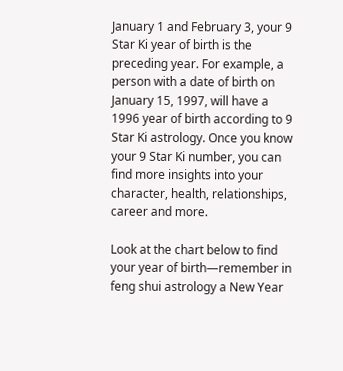January 1 and February 3, your 9 Star Ki year of birth is the preceding year. For example, a person with a date of birth on January 15, 1997, will have a 1996 year of birth according to 9 Star Ki astrology. Once you know your 9 Star Ki number, you can find more insights into your character, health, relationships, career and more.

Look at the chart below to find your year of birth—remember in feng shui astrology a New Year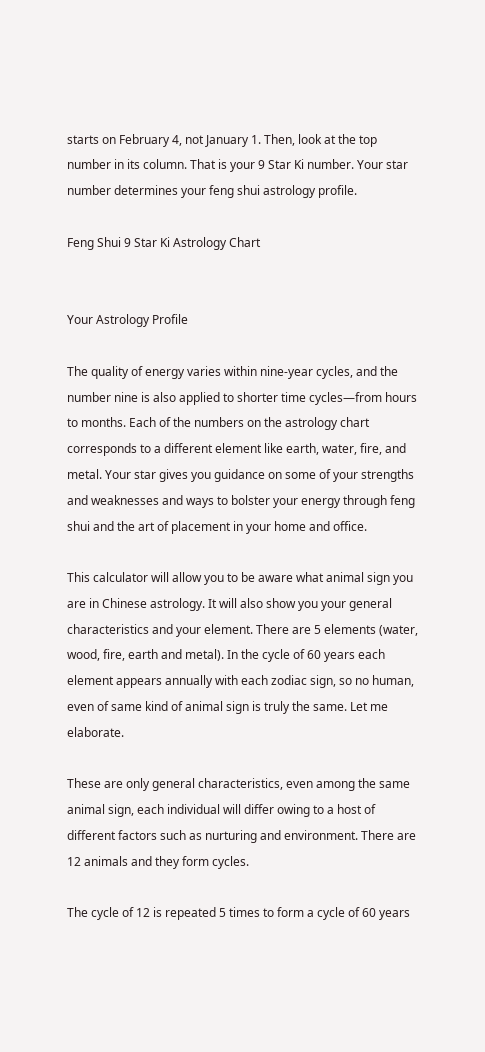starts on February 4, not January 1. Then, look at the top number in its column. That is your 9 Star Ki number. Your star number determines your feng shui astrology profile.

Feng Shui 9 Star Ki Astrology Chart


Your Astrology Profile

The quality of energy varies within nine-year cycles, and the number nine is also applied to shorter time cycles—from hours to months. Each of the numbers on the astrology chart corresponds to a different element like earth, water, fire, and metal. Your star gives you guidance on some of your strengths and weaknesses and ways to bolster your energy through feng shui and the art of placement in your home and office.

This calculator will allow you to be aware what animal sign you are in Chinese astrology. It will also show you your general characteristics and your element. There are 5 elements (water, wood, fire, earth and metal). In the cycle of 60 years each element appears annually with each zodiac sign, so no human, even of same kind of animal sign is truly the same. Let me elaborate.

These are only general characteristics, even among the same animal sign, each individual will differ owing to a host of different factors such as nurturing and environment. There are 12 animals and they form cycles.

The cycle of 12 is repeated 5 times to form a cycle of 60 years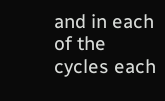and in each of the cycles each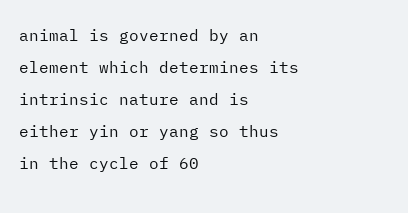animal is governed by an element which determines its intrinsic nature and is either yin or yang so thus in the cycle of 60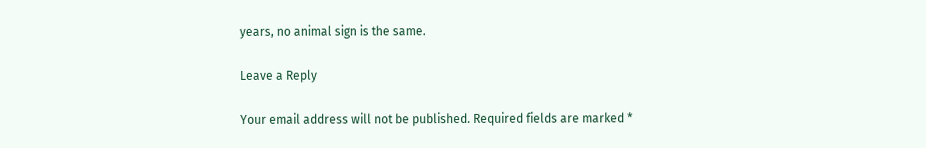years, no animal sign is the same.

Leave a Reply

Your email address will not be published. Required fields are marked *